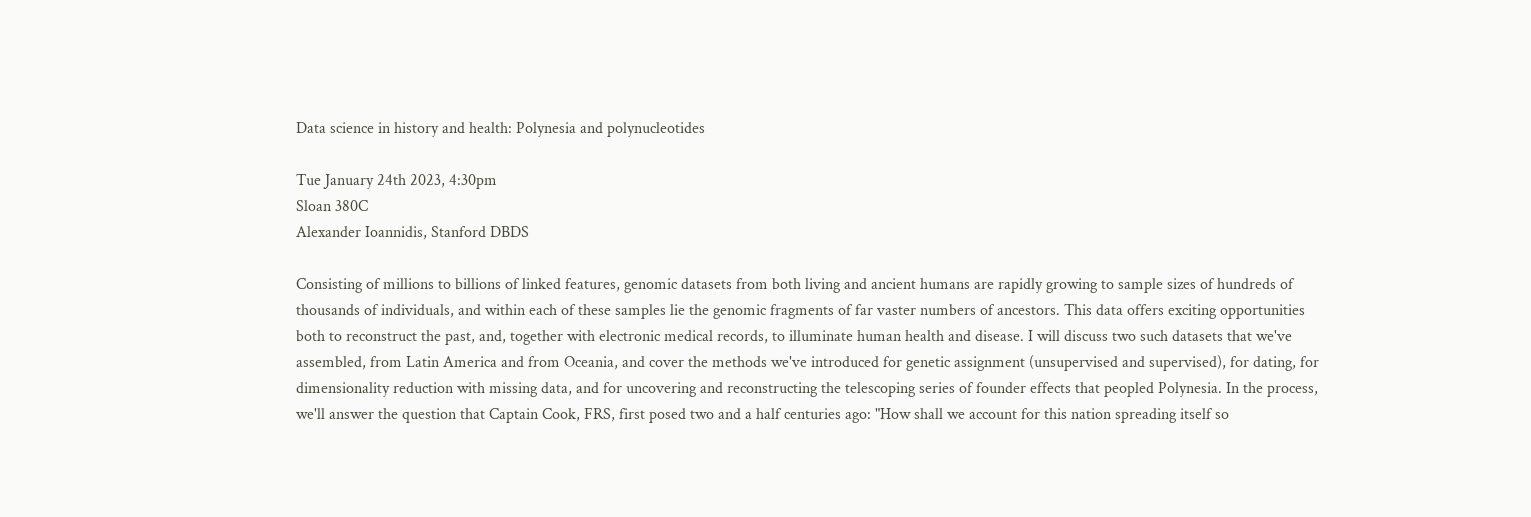Data science in history and health: Polynesia and polynucleotides

Tue January 24th 2023, 4:30pm
Sloan 380C
Alexander Ioannidis, Stanford DBDS

Consisting of millions to billions of linked features, genomic datasets from both living and ancient humans are rapidly growing to sample sizes of hundreds of thousands of individuals, and within each of these samples lie the genomic fragments of far vaster numbers of ancestors. This data offers exciting opportunities both to reconstruct the past, and, together with electronic medical records, to illuminate human health and disease. I will discuss two such datasets that we've assembled, from Latin America and from Oceania, and cover the methods we've introduced for genetic assignment (unsupervised and supervised), for dating, for dimensionality reduction with missing data, and for uncovering and reconstructing the telescoping series of founder effects that peopled Polynesia. In the process, we'll answer the question that Captain Cook, FRS, first posed two and a half centuries ago: "How shall we account for this nation spreading itself so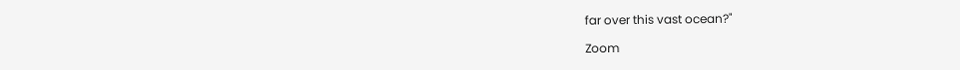far over this vast ocean?"

Zoom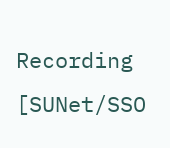Recording [SUNet/SSO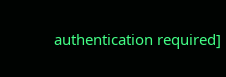authentication required]